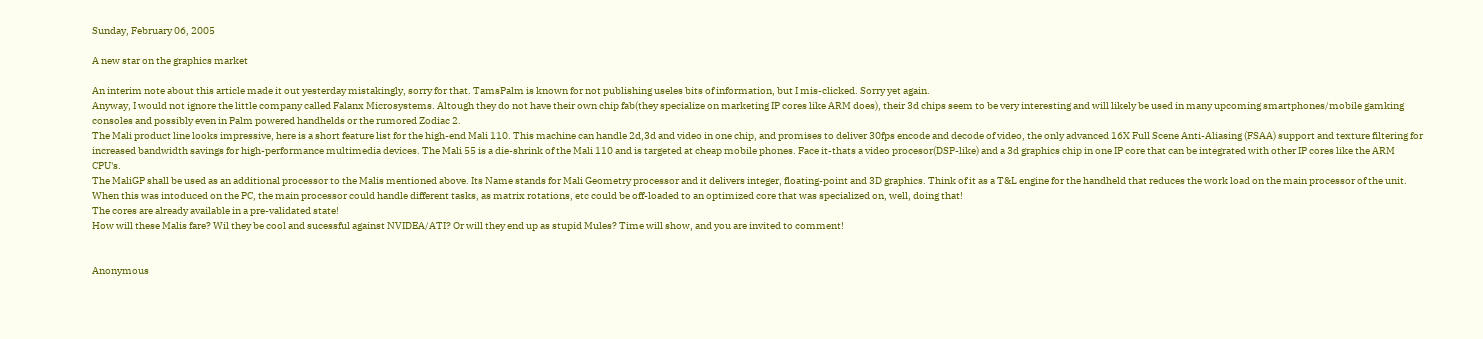Sunday, February 06, 2005

A new star on the graphics market

An interim note about this article made it out yesterday mistakingly, sorry for that. TamsPalm is known for not publishing useles bits of information, but I mis-clicked. Sorry yet again.
Anyway, I would not ignore the little company called Falanx Microsystems. Altough they do not have their own chip fab(they specialize on marketing IP cores like ARM does), their 3d chips seem to be very interesting and will likely be used in many upcoming smartphones/mobile gamking consoles and possibly even in Palm powered handhelds or the rumored Zodiac 2.
The Mali product line looks impressive, here is a short feature list for the high-end Mali 110. This machine can handle 2d,3d and video in one chip, and promises to deliver 30fps encode and decode of video, the only advanced 16X Full Scene Anti-Aliasing (FSAA) support and texture filtering for increased bandwidth savings for high-performance multimedia devices. The Mali 55 is a die-shrink of the Mali 110 and is targeted at cheap mobile phones. Face it-thats a video procesor(DSP-like) and a 3d graphics chip in one IP core that can be integrated with other IP cores like the ARM CPU's.
The MaliGP shall be used as an additional processor to the Malis mentioned above. Its Name stands for Mali Geometry processor and it delivers integer, floating-point and 3D graphics. Think of it as a T&L engine for the handheld that reduces the work load on the main processor of the unit. When this was intoduced on the PC, the main processor could handle different tasks, as matrix rotations, etc could be off-loaded to an optimized core that was specialized on, well, doing that!
The cores are already available in a pre-validated state!
How will these Malis fare? Wil they be cool and sucessful against NVIDEA/ATI? Or will they end up as stupid Mules? Time will show, and you are invited to comment!


Anonymous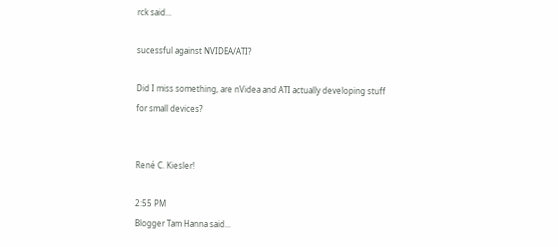rck said...

sucessful against NVIDEA/ATI?

Did I miss something, are nVidea and ATI actually developing stuff for small devices?


René C. Kiesler!

2:55 PM
Blogger Tam Hanna said...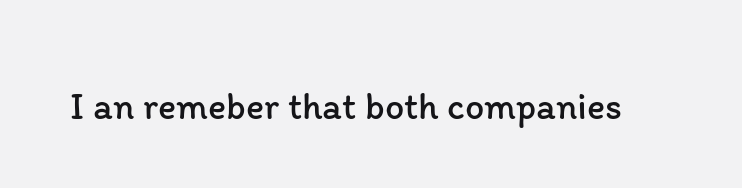I an remeber that both companies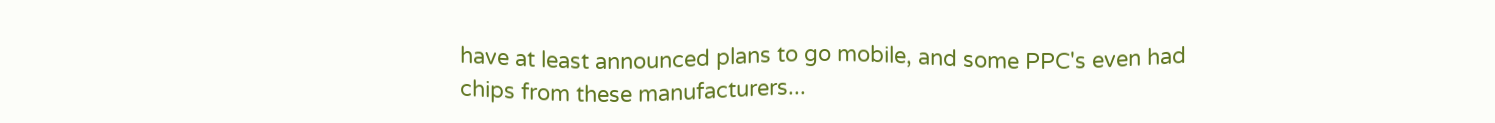have at least announced plans to go mobile, and some PPC's even had chips from these manufacturers...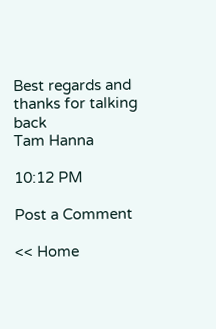Best regards and thanks for talking back
Tam Hanna

10:12 PM

Post a Comment

<< Home